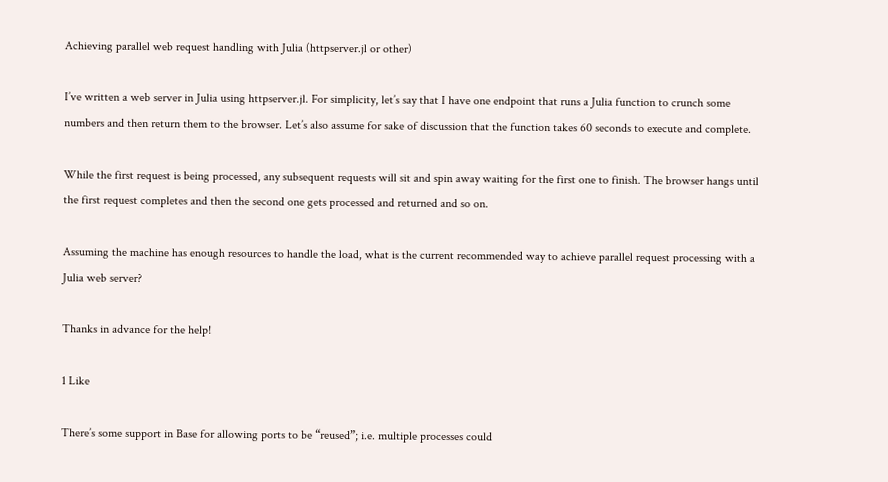Achieving parallel web request handling with Julia (httpserver.jl or other)

I’ve written a web server in Julia using httpserver.jl. For simplicity, let’s say that I have one endpoint that runs a Julia function to crunch some numbers and then return them to the browser. Let’s also assume for sake of discussion that the function takes 60 seconds to execute and complete.

While the first request is being processed, any subsequent requests will sit and spin away waiting for the first one to finish. The browser hangs until the first request completes and then the second one gets processed and returned and so on.

Assuming the machine has enough resources to handle the load, what is the current recommended way to achieve parallel request processing with a Julia web server?

Thanks in advance for the help!

1 Like

There’s some support in Base for allowing ports to be “reused”; i.e. multiple processes could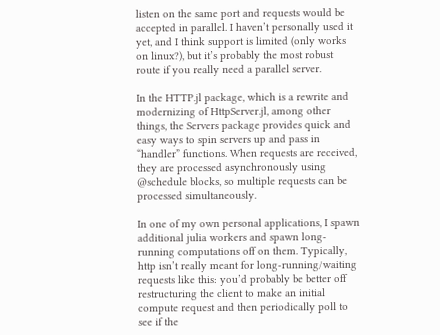listen on the same port and requests would be accepted in parallel. I haven’t personally used it yet, and I think support is limited (only works on linux?), but it’s probably the most robust route if you really need a parallel server.

In the HTTP.jl package, which is a rewrite and modernizing of HttpServer.jl, among other things, the Servers package provides quick and easy ways to spin servers up and pass in “handler” functions. When requests are received, they are processed asynchronously using @schedule blocks, so multiple requests can be processed simultaneously.

In one of my own personal applications, I spawn additional julia workers and spawn long-running computations off on them. Typically, http isn’t really meant for long-running/waiting requests like this: you’d probably be better off restructuring the client to make an initial compute request and then periodically poll to see if the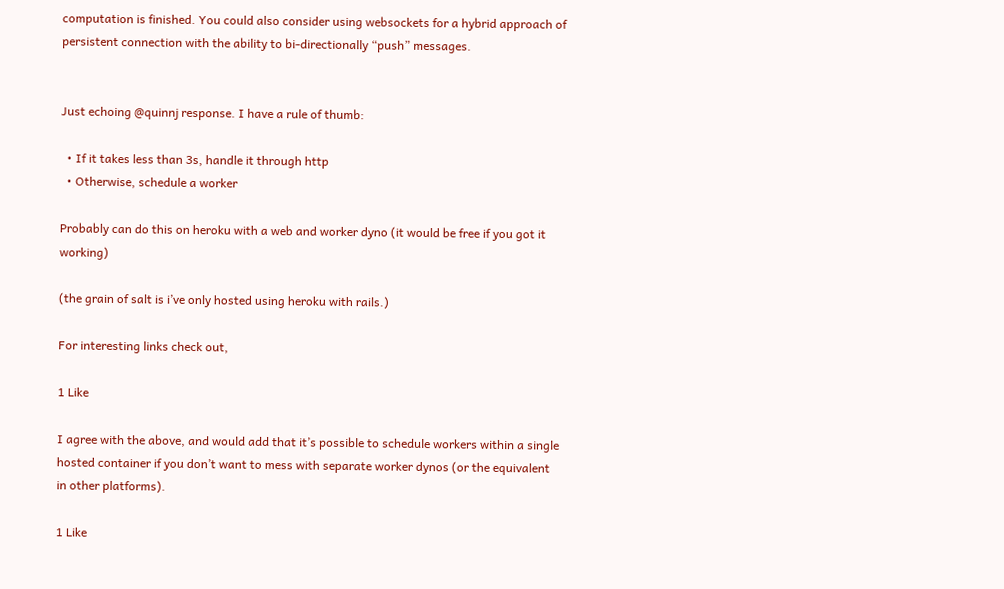computation is finished. You could also consider using websockets for a hybrid approach of persistent connection with the ability to bi-directionally “push” messages.


Just echoing @quinnj response. I have a rule of thumb:

  • If it takes less than 3s, handle it through http
  • Otherwise, schedule a worker

Probably can do this on heroku with a web and worker dyno (it would be free if you got it working)

(the grain of salt is i’ve only hosted using heroku with rails.)

For interesting links check out,

1 Like

I agree with the above, and would add that it’s possible to schedule workers within a single hosted container if you don’t want to mess with separate worker dynos (or the equivalent in other platforms).

1 Like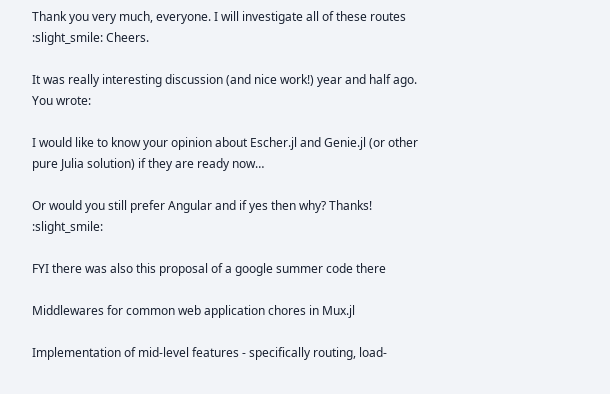Thank you very much, everyone. I will investigate all of these routes :slight_smile: Cheers.

It was really interesting discussion (and nice work!) year and half ago. You wrote:

I would like to know your opinion about Escher.jl and Genie.jl (or other pure Julia solution) if they are ready now…

Or would you still prefer Angular and if yes then why? Thanks! :slight_smile:

FYI there was also this proposal of a google summer code there

Middlewares for common web application chores in Mux.jl

Implementation of mid-level features - specifically routing, load-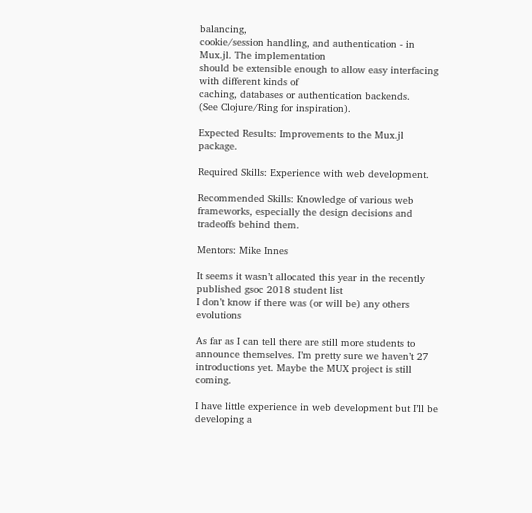balancing,
cookie/session handling, and authentication - in Mux.jl. The implementation
should be extensible enough to allow easy interfacing with different kinds of
caching, databases or authentication backends.
(See Clojure/Ring for inspiration).

Expected Results: Improvements to the Mux.jl package.

Required Skills: Experience with web development.

Recommended Skills: Knowledge of various web frameworks, especially the design decisions and tradeoffs behind them.

Mentors: Mike Innes

It seems it wasn’t allocated this year in the recently published gsoc 2018 student list
I don’t know if there was (or will be) any others evolutions

As far as I can tell there are still more students to announce themselves. I’m pretty sure we haven’t 27 introductions yet. Maybe the MUX project is still coming.

I have little experience in web development but I’ll be developing a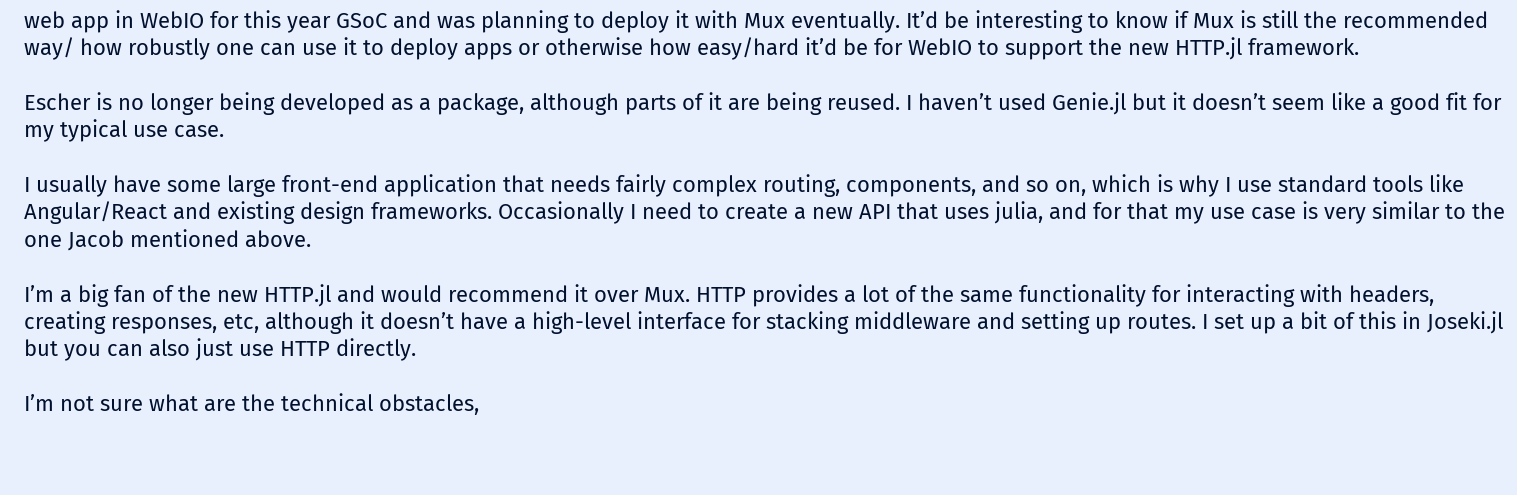web app in WebIO for this year GSoC and was planning to deploy it with Mux eventually. It’d be interesting to know if Mux is still the recommended way/ how robustly one can use it to deploy apps or otherwise how easy/hard it’d be for WebIO to support the new HTTP.jl framework.

Escher is no longer being developed as a package, although parts of it are being reused. I haven’t used Genie.jl but it doesn’t seem like a good fit for my typical use case.

I usually have some large front-end application that needs fairly complex routing, components, and so on, which is why I use standard tools like Angular/React and existing design frameworks. Occasionally I need to create a new API that uses julia, and for that my use case is very similar to the one Jacob mentioned above.

I’m a big fan of the new HTTP.jl and would recommend it over Mux. HTTP provides a lot of the same functionality for interacting with headers, creating responses, etc, although it doesn’t have a high-level interface for stacking middleware and setting up routes. I set up a bit of this in Joseki.jl but you can also just use HTTP directly.

I’m not sure what are the technical obstacles,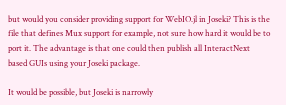but would you consider providing support for WebIO.jl in Joseki? This is the file that defines Mux support for example, not sure how hard it would be to port it. The advantage is that one could then publish all InteractNext based GUIs using your Joseki package.

It would be possible, but Joseki is narrowly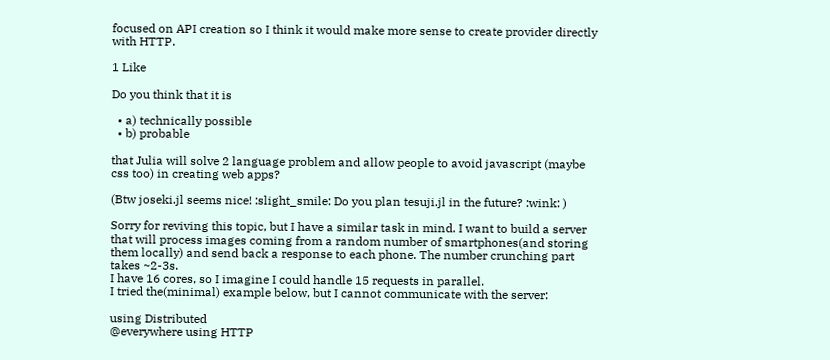focused on API creation so I think it would make more sense to create provider directly with HTTP.

1 Like

Do you think that it is

  • a) technically possible
  • b) probable

that Julia will solve 2 language problem and allow people to avoid javascript (maybe css too) in creating web apps?

(Btw joseki.jl seems nice! :slight_smile: Do you plan tesuji.jl in the future? :wink: )

Sorry for reviving this topic, but I have a similar task in mind. I want to build a server that will process images coming from a random number of smartphones(and storing them locally) and send back a response to each phone. The number crunching part takes ~2-3s.
I have 16 cores, so I imagine I could handle 15 requests in parallel.
I tried the(minimal) example below, but I cannot communicate with the server:

using Distributed
@everywhere using HTTP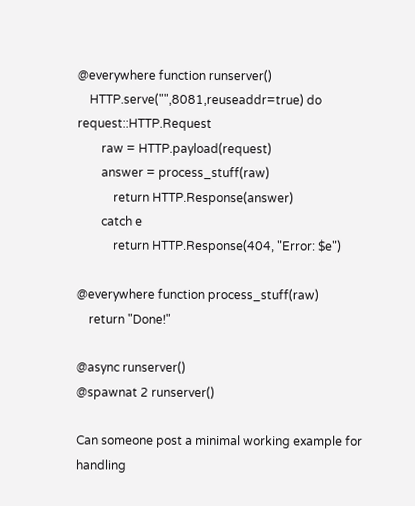@everywhere function runserver()
    HTTP.serve("",8081,reuseaddr=true) do request::HTTP.Request
        raw = HTTP.payload(request)
        answer = process_stuff(raw)
            return HTTP.Response(answer)
        catch e
            return HTTP.Response(404, "Error: $e")

@everywhere function process_stuff(raw)
    return "Done!"

@async runserver()
@spawnat 2 runserver()

Can someone post a minimal working example for handling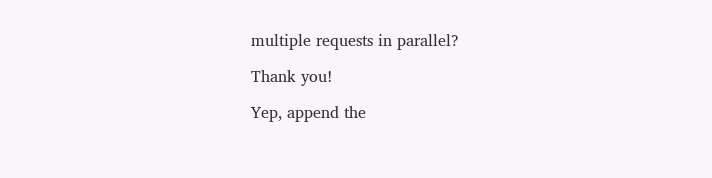multiple requests in parallel?

Thank you!

Yep, append the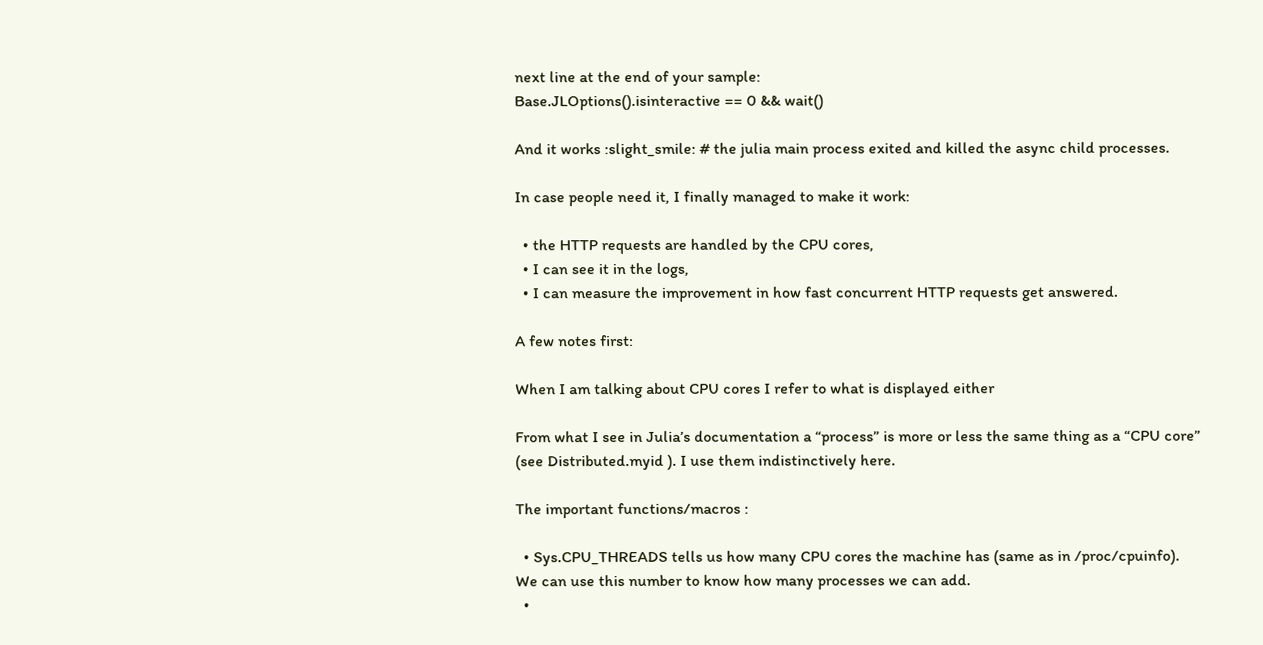next line at the end of your sample:
Base.JLOptions().isinteractive == 0 && wait()

And it works :slight_smile: # the julia main process exited and killed the async child processes.

In case people need it, I finally managed to make it work:

  • the HTTP requests are handled by the CPU cores,
  • I can see it in the logs,
  • I can measure the improvement in how fast concurrent HTTP requests get answered.

A few notes first:

When I am talking about CPU cores I refer to what is displayed either

From what I see in Julia’s documentation a “process” is more or less the same thing as a “CPU core” (see Distributed.myid ). I use them indistinctively here.

The important functions/macros :

  • Sys.CPU_THREADS tells us how many CPU cores the machine has (same as in /proc/cpuinfo). We can use this number to know how many processes we can add.
  •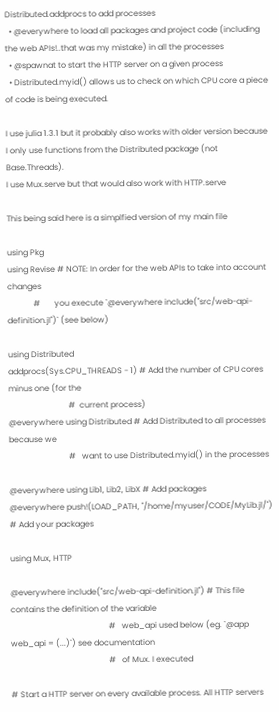Distributed.addprocs to add processes
  • @everywhere to load all packages and project code (including the web APIs!..that was my mistake) in all the processes
  • @spawnat to start the HTTP server on a given process
  • Distributed.myid() allows us to check on which CPU core a piece of code is being executed.

I use julia 1.3.1 but it probably also works with older version because I only use functions from the Distributed package (not Base.Threads).
I use Mux.serve but that would also work with HTTP.serve

This being said here is a simplfied version of my main file

using Pkg
using Revise # NOTE: In order for the web APIs to take into account changes
             #       you execute `@everywhere include("src/web-api-definition.jl")` (see below)

using Distributed
addprocs(Sys.CPU_THREADS - 1) # Add the number of CPU cores minus one (for the
                              #  current process)
@everywhere using Distributed # Add Distributed to all processes because we
                              #   want to use Distributed.myid() in the processes

@everywhere using Lib1, Lib2, LibX # Add packages
@everywhere push!(LOAD_PATH, "/home/myuser/CODE/MyLib.jl/") # Add your packages

using Mux, HTTP

@everywhere include("src/web-api-definition.jl") # This file contains the definition of the variable
                                                 #   web_api used below (eg. `@app web_api = (...)`) see documentation
                                                 #   of Mux. I executed

# Start a HTTP server on every available process. All HTTP servers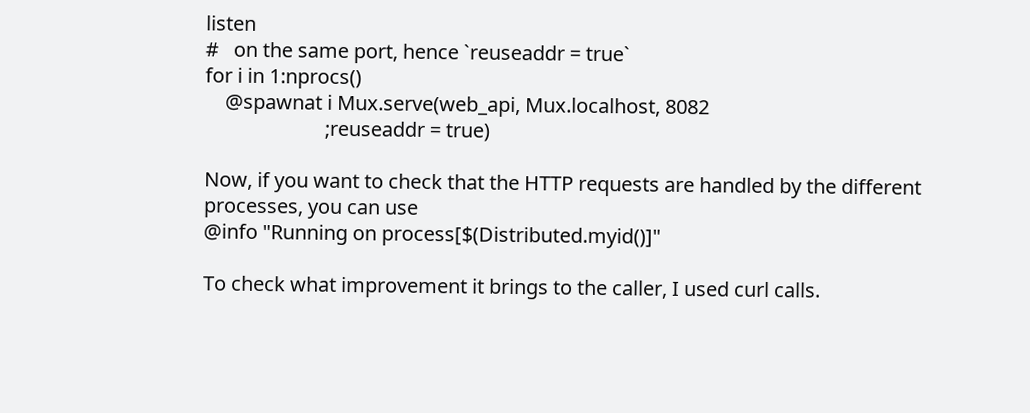listen
#   on the same port, hence `reuseaddr = true`
for i in 1:nprocs()
    @spawnat i Mux.serve(web_api, Mux.localhost, 8082
                        ;reuseaddr = true)

Now, if you want to check that the HTTP requests are handled by the different processes, you can use
@info "Running on process[$(Distributed.myid()]"

To check what improvement it brings to the caller, I used curl calls.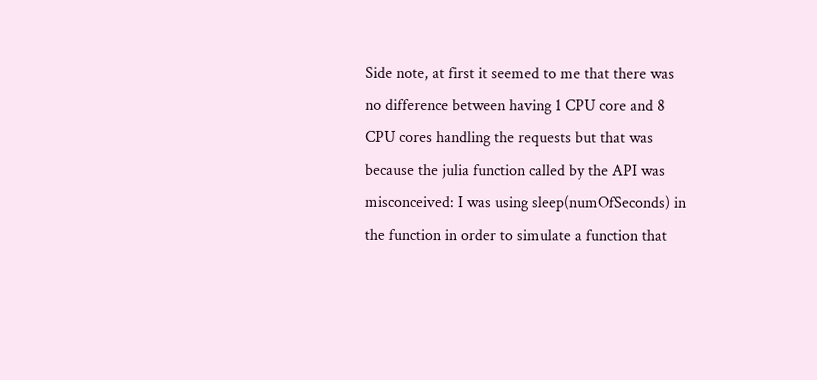Side note, at first it seemed to me that there was no difference between having 1 CPU core and 8 CPU cores handling the requests but that was because the julia function called by the API was misconceived: I was using sleep(numOfSeconds) in the function in order to simulate a function that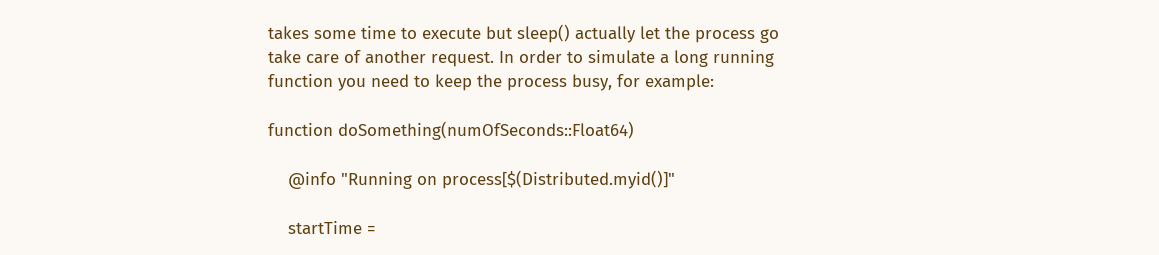takes some time to execute but sleep() actually let the process go take care of another request. In order to simulate a long running function you need to keep the process busy, for example:

function doSomething(numOfSeconds::Float64)

    @info "Running on process[$(Distributed.myid()]"

    startTime =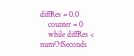diffRes = 0.0
    counter = 0
    while diffRes < numOfSeconds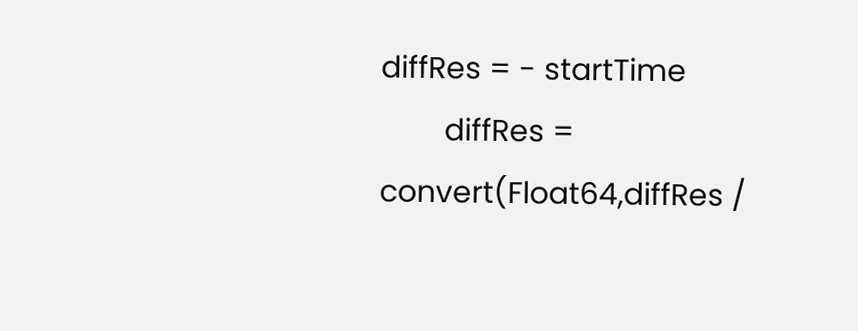diffRes = - startTime
        diffRes = convert(Float64,diffRes /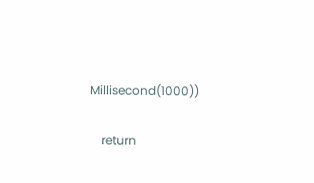Millisecond(1000))

    return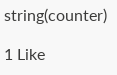string(counter)

1 Like